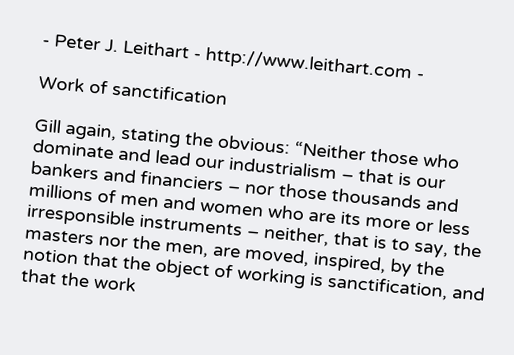- Peter J. Leithart - http://www.leithart.com -

Work of sanctification

Gill again, stating the obvious: “Neither those who dominate and lead our industrialism – that is our bankers and financiers – nor those thousands and millions of men and women who are its more or less irresponsible instruments – neither, that is to say, the masters nor the men, are moved, inspired, by the notion that the object of working is sanctification, and that the work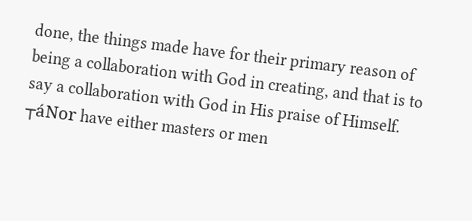done, the things made have for their primary reason of being a collaboration with God in creating, and that is to say a collaboration with God in His praise of Himself. ┬áNor have either masters or men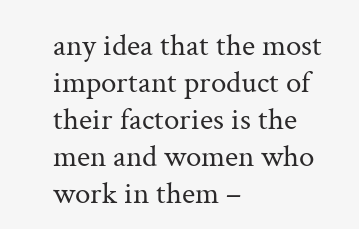any idea that the most important product of their factories is the men and women who work in them –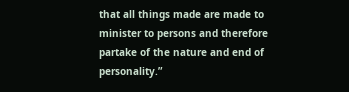that all things made are made to minister to persons and therefore partake of the nature and end of personality.”